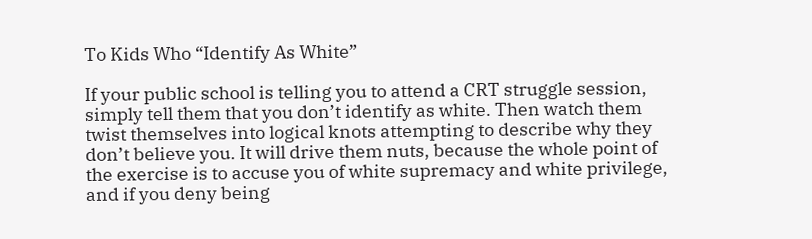To Kids Who “Identify As White”

If your public school is telling you to attend a CRT struggle session, simply tell them that you don’t identify as white. Then watch them twist themselves into logical knots attempting to describe why they don’t believe you. It will drive them nuts, because the whole point of the exercise is to accuse you of white supremacy and white privilege, and if you deny being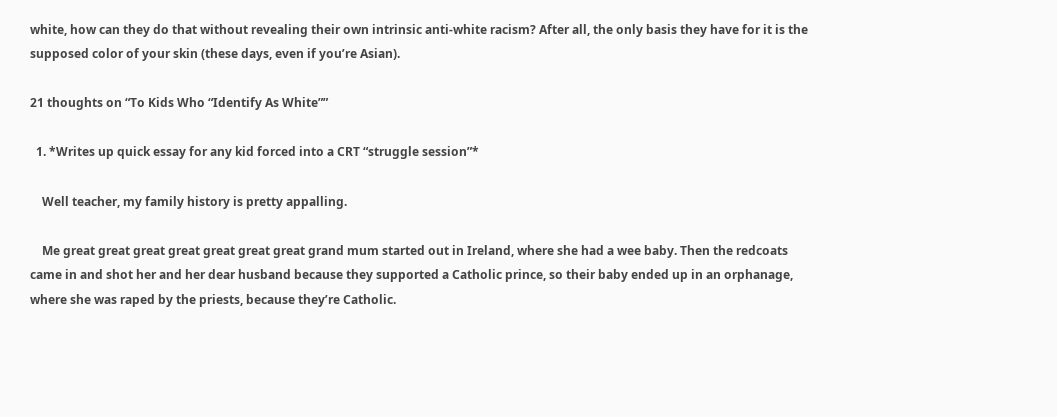white, how can they do that without revealing their own intrinsic anti-white racism? After all, the only basis they have for it is the supposed color of your skin (these days, even if you’re Asian).

21 thoughts on “To Kids Who “Identify As White””

  1. *Writes up quick essay for any kid forced into a CRT “struggle session”*

    Well teacher, my family history is pretty appalling.

    Me great great great great great great great grand mum started out in Ireland, where she had a wee baby. Then the redcoats came in and shot her and her dear husband because they supported a Catholic prince, so their baby ended up in an orphanage, where she was raped by the priests, because they’re Catholic.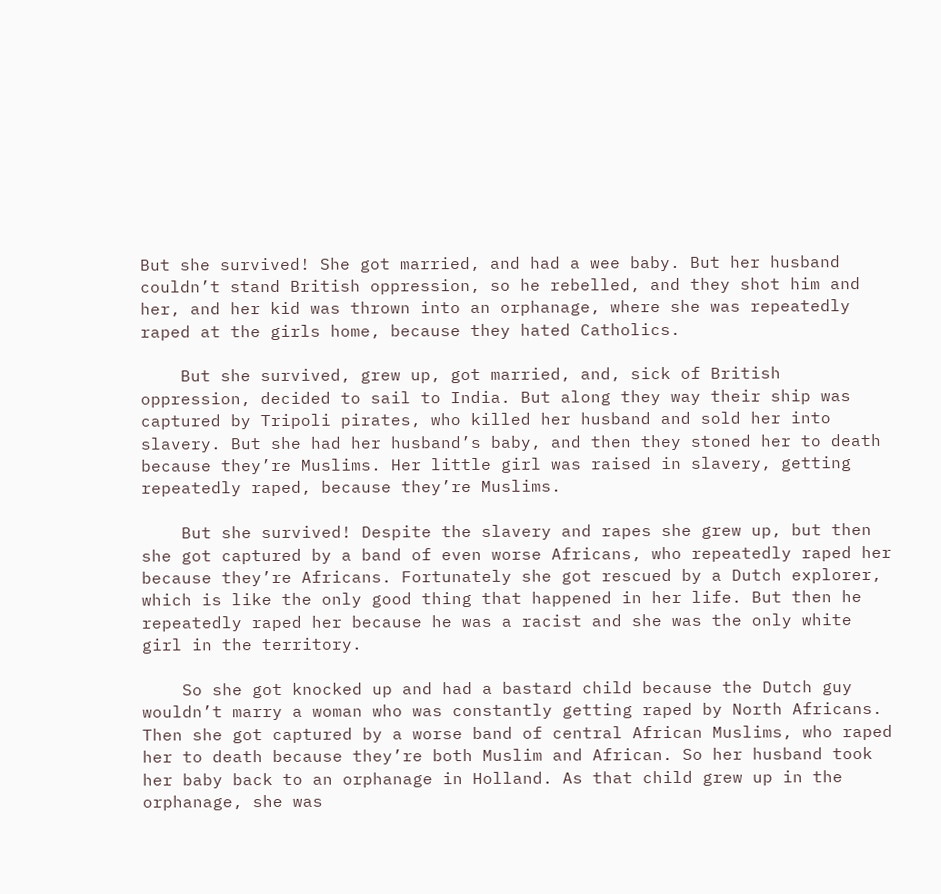But she survived! She got married, and had a wee baby. But her husband couldn’t stand British oppression, so he rebelled, and they shot him and her, and her kid was thrown into an orphanage, where she was repeatedly raped at the girls home, because they hated Catholics.

    But she survived, grew up, got married, and, sick of British oppression, decided to sail to India. But along they way their ship was captured by Tripoli pirates, who killed her husband and sold her into slavery. But she had her husband’s baby, and then they stoned her to death because they’re Muslims. Her little girl was raised in slavery, getting repeatedly raped, because they’re Muslims.

    But she survived! Despite the slavery and rapes she grew up, but then she got captured by a band of even worse Africans, who repeatedly raped her because they’re Africans. Fortunately she got rescued by a Dutch explorer, which is like the only good thing that happened in her life. But then he repeatedly raped her because he was a racist and she was the only white girl in the territory.

    So she got knocked up and had a bastard child because the Dutch guy wouldn’t marry a woman who was constantly getting raped by North Africans. Then she got captured by a worse band of central African Muslims, who raped her to death because they’re both Muslim and African. So her husband took her baby back to an orphanage in Holland. As that child grew up in the orphanage, she was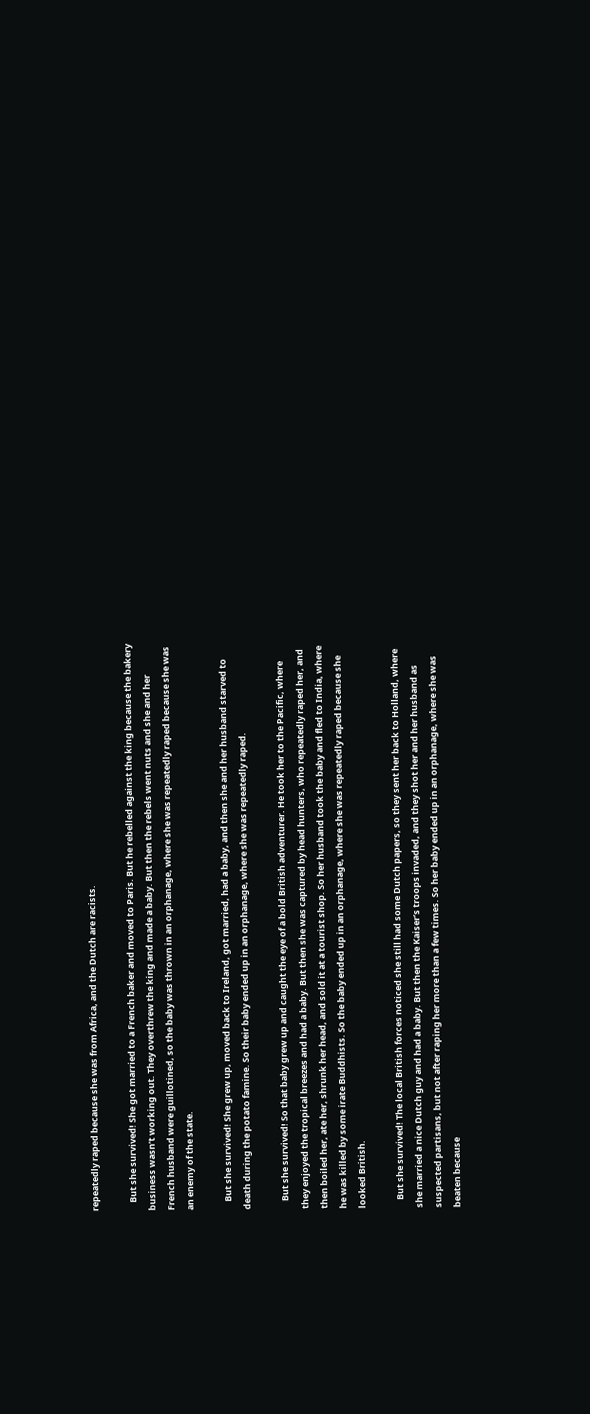repeatedly raped because she was from Africa, and the Dutch are racists.

    But she survived! She got married to a French baker and moved to Paris. But he rebelled against the king because the bakery business wasn’t working out. They overthrew the king and made a baby. But then the rebels went nuts and she and her French husband were guillotined, so the baby was thrown in an orphanage, where she was repeatedly raped because she was an enemy of the state.

    But she survived! She grew up, moved back to Ireland, got married, had a baby, and then she and her husband starved to death during the potato famine. So their baby ended up in an orphanage, where she was repeatedly raped.

    But she survived! So that baby grew up and caught the eye of a bold British adventurer. He took her to the Pacific, where they enjoyed the tropical breezes and had a baby. But then she was captured by head hunters, who repeatedly raped her, and then boiled her, ate her, shrunk her head, and sold it at a tourist shop. So her husband took the baby and fled to India, where he was killed by some irate Buddhists. So the baby ended up in an orphanage, where she was repeatedly raped because she looked British.

    But she survived! The local British forces noticed she still had some Dutch papers, so they sent her back to Holland, where she married a nice Dutch guy and had a baby. But then the Kaiser’s troops invaded, and they shot her and her husband as suspected partisans, but not after raping her more than a few times. So her baby ended up in an orphanage, where she was beaten because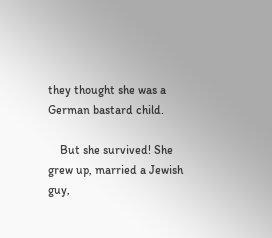they thought she was a German bastard child.

    But she survived! She grew up, married a Jewish guy,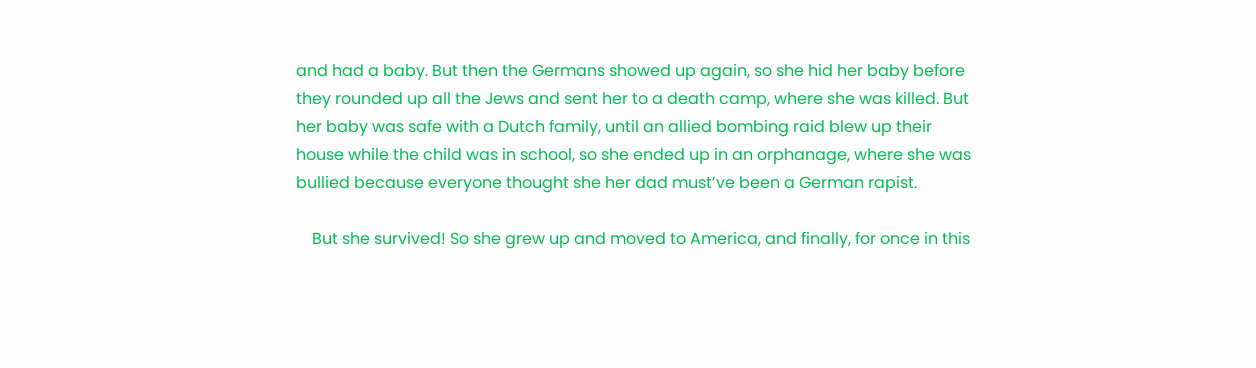and had a baby. But then the Germans showed up again, so she hid her baby before they rounded up all the Jews and sent her to a death camp, where she was killed. But her baby was safe with a Dutch family, until an allied bombing raid blew up their house while the child was in school, so she ended up in an orphanage, where she was bullied because everyone thought she her dad must’ve been a German rapist.

    But she survived! So she grew up and moved to America, and finally, for once in this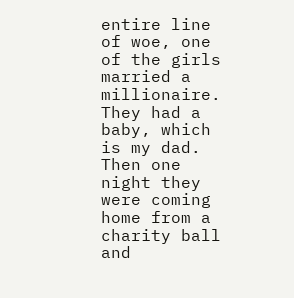entire line of woe, one of the girls married a millionaire. They had a baby, which is my dad. Then one night they were coming home from a charity ball and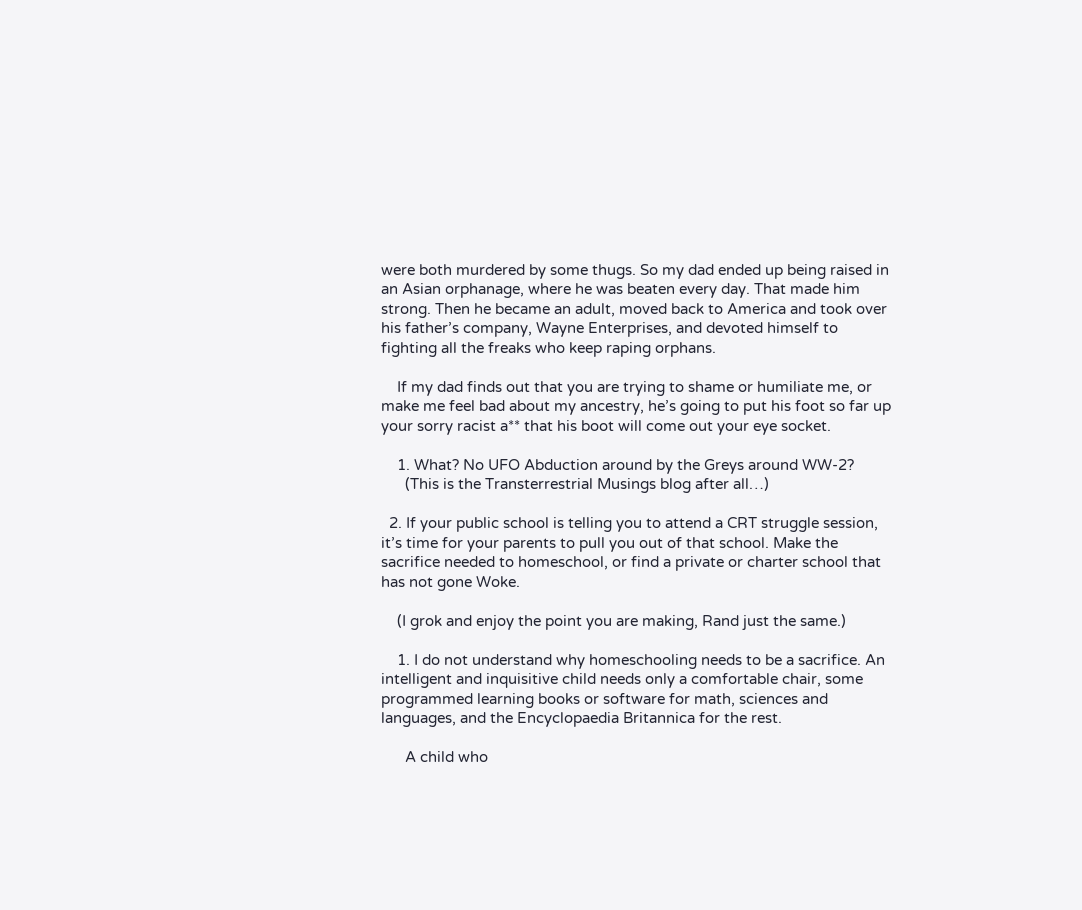were both murdered by some thugs. So my dad ended up being raised in an Asian orphanage, where he was beaten every day. That made him strong. Then he became an adult, moved back to America and took over his father’s company, Wayne Enterprises, and devoted himself to fighting all the freaks who keep raping orphans.

    If my dad finds out that you are trying to shame or humiliate me, or make me feel bad about my ancestry, he’s going to put his foot so far up your sorry racist a** that his boot will come out your eye socket.

    1. What? No UFO Abduction around by the Greys around WW-2?
      (This is the Transterrestrial Musings blog after all…)

  2. If your public school is telling you to attend a CRT struggle session, it’s time for your parents to pull you out of that school. Make the sacrifice needed to homeschool, or find a private or charter school that has not gone Woke.

    (I grok and enjoy the point you are making, Rand just the same.)

    1. I do not understand why homeschooling needs to be a sacrifice. An intelligent and inquisitive child needs only a comfortable chair, some programmed learning books or software for math, sciences and languages, and the Encyclopaedia Britannica for the rest.

      A child who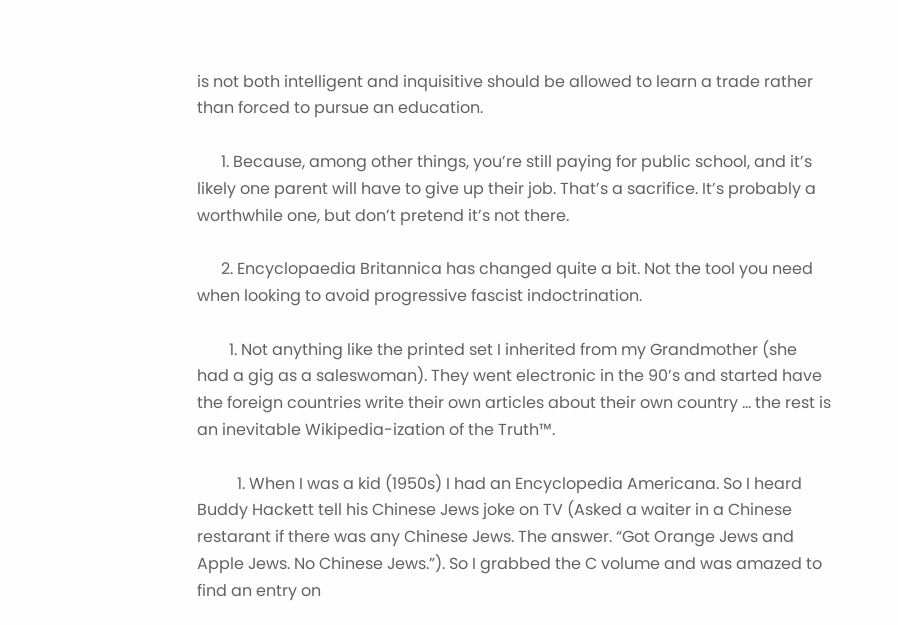is not both intelligent and inquisitive should be allowed to learn a trade rather than forced to pursue an education.

      1. Because, among other things, you’re still paying for public school, and it’s likely one parent will have to give up their job. That’s a sacrifice. It’s probably a worthwhile one, but don’t pretend it’s not there.

      2. Encyclopaedia Britannica has changed quite a bit. Not the tool you need when looking to avoid progressive fascist indoctrination.

        1. Not anything like the printed set I inherited from my Grandmother (she had a gig as a saleswoman). They went electronic in the 90’s and started have the foreign countries write their own articles about their own country … the rest is an inevitable Wikipedia-ization of the Truth™.

          1. When I was a kid (1950s) I had an Encyclopedia Americana. So I heard Buddy Hackett tell his Chinese Jews joke on TV (Asked a waiter in a Chinese restarant if there was any Chinese Jews. The answer. “Got Orange Jews and Apple Jews. No Chinese Jews.”). So I grabbed the C volume and was amazed to find an entry on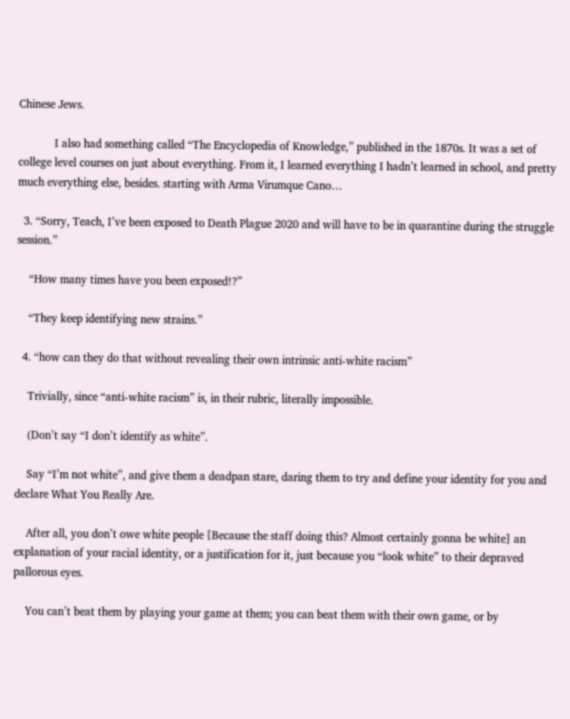Chinese Jews.

            I also had something called “The Encyclopedia of Knowledge,” published in the 1870s. It was a set of college level courses on just about everything. From it, I learned everything I hadn’t learned in school, and pretty much everything else, besides. starting with Arma Virumque Cano…

  3. “Sorry, Teach, I’ve been exposed to Death Plague 2020 and will have to be in quarantine during the struggle session.”

    “How many times have you been exposed!?”

    “They keep identifying new strains.”

  4. “how can they do that without revealing their own intrinsic anti-white racism”

    Trivially, since “anti-white racism” is, in their rubric, literally impossible.

    (Don’t say “I don’t identify as white”.

    Say “I’m not white”, and give them a deadpan stare, daring them to try and define your identity for you and declare What You Really Are.

    After all, you don’t owe white people [Because the staff doing this? Almost certainly gonna be white] an explanation of your racial identity, or a justification for it, just because you “look white” to their depraved pallorous eyes.

    You can’t beat them by playing your game at them; you can beat them with their own game, or by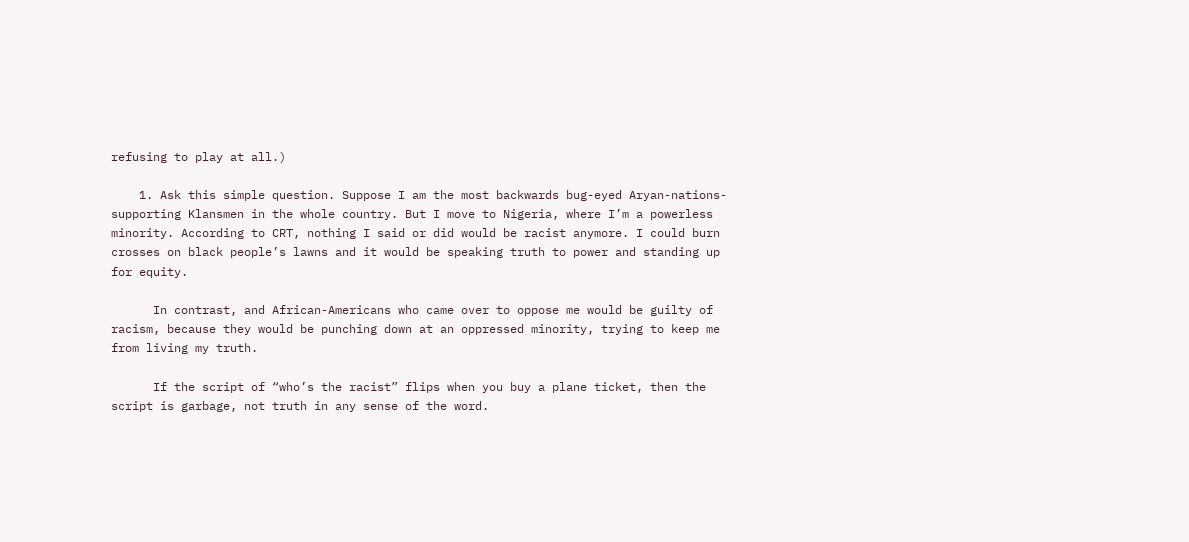refusing to play at all.)

    1. Ask this simple question. Suppose I am the most backwards bug-eyed Aryan-nations-supporting Klansmen in the whole country. But I move to Nigeria, where I’m a powerless minority. According to CRT, nothing I said or did would be racist anymore. I could burn crosses on black people’s lawns and it would be speaking truth to power and standing up for equity.

      In contrast, and African-Americans who came over to oppose me would be guilty of racism, because they would be punching down at an oppressed minority, trying to keep me from living my truth.

      If the script of “who’s the racist” flips when you buy a plane ticket, then the script is garbage, not truth in any sense of the word.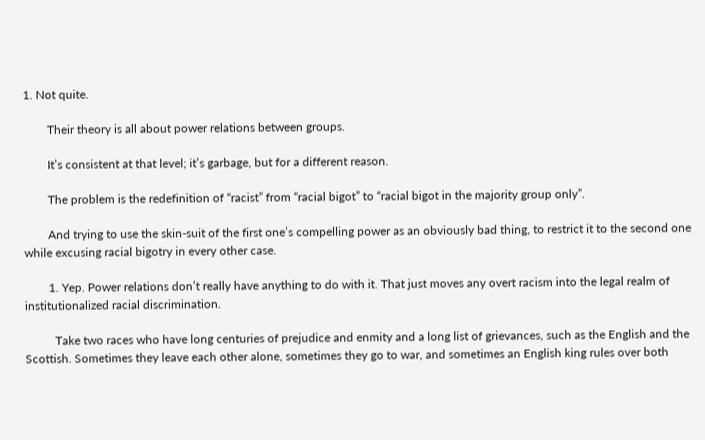1. Not quite.

        Their theory is all about power relations between groups.

        It’s consistent at that level; it’s garbage, but for a different reason.

        The problem is the redefinition of “racist” from “racial bigot” to “racial bigot in the majority group only”.

        And trying to use the skin-suit of the first one’s compelling power as an obviously bad thing, to restrict it to the second one while excusing racial bigotry in every other case.

        1. Yep. Power relations don’t really have anything to do with it. That just moves any overt racism into the legal realm of institutionalized racial discrimination.

          Take two races who have long centuries of prejudice and enmity and a long list of grievances, such as the English and the Scottish. Sometimes they leave each other alone, sometimes they go to war, and sometimes an English king rules over both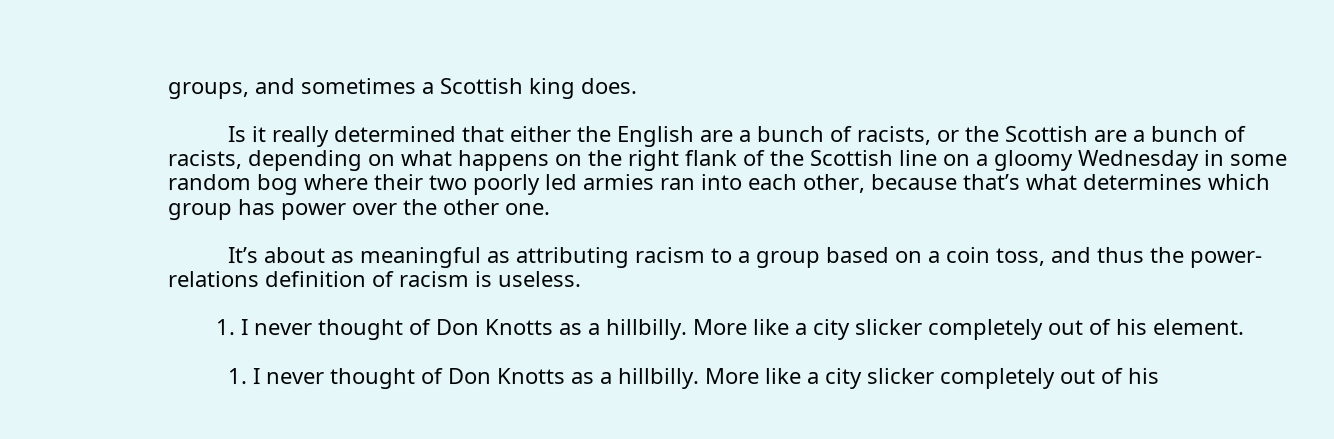groups, and sometimes a Scottish king does.

          Is it really determined that either the English are a bunch of racists, or the Scottish are a bunch of racists, depending on what happens on the right flank of the Scottish line on a gloomy Wednesday in some random bog where their two poorly led armies ran into each other, because that’s what determines which group has power over the other one.

          It’s about as meaningful as attributing racism to a group based on a coin toss, and thus the power-relations definition of racism is useless.

        1. I never thought of Don Knotts as a hillbilly. More like a city slicker completely out of his element.

          1. I never thought of Don Knotts as a hillbilly. More like a city slicker completely out of his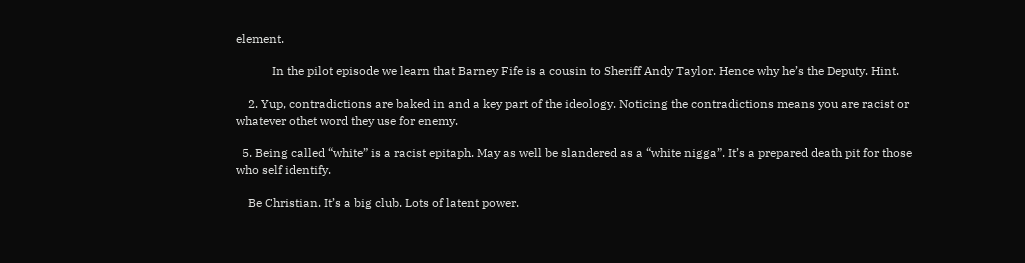element.

            In the pilot episode we learn that Barney Fife is a cousin to Sheriff Andy Taylor. Hence why he’s the Deputy. Hint.

    2. Yup, contradictions are baked in and a key part of the ideology. Noticing the contradictions means you are racist or whatever othet word they use for enemy.

  5. Being called “white” is a racist epitaph. May as well be slandered as a “white nigga”. It’s a prepared death pit for those who self identify.

    Be Christian. It’s a big club. Lots of latent power.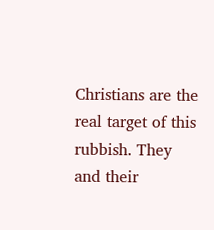Christians are the real target of this rubbish. They and their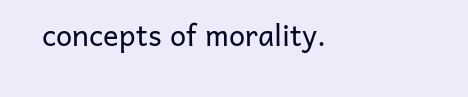concepts of morality.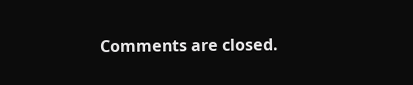Comments are closed.